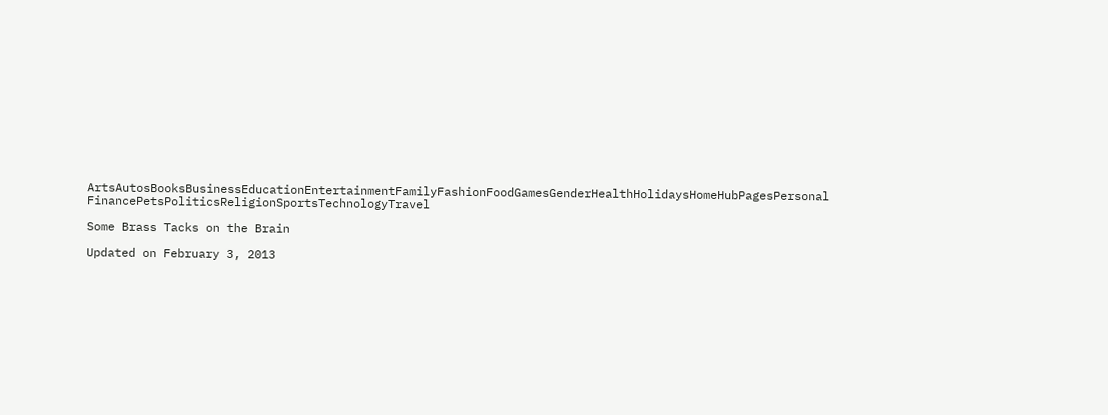ArtsAutosBooksBusinessEducationEntertainmentFamilyFashionFoodGamesGenderHealthHolidaysHomeHubPagesPersonal FinancePetsPoliticsReligionSportsTechnologyTravel

Some Brass Tacks on the Brain

Updated on February 3, 2013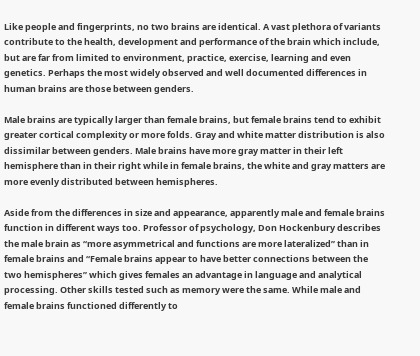Like people and fingerprints, no two brains are identical. A vast plethora of variants contribute to the health, development and performance of the brain which include, but are far from limited to environment, practice, exercise, learning and even genetics. Perhaps the most widely observed and well documented differences in human brains are those between genders.

Male brains are typically larger than female brains, but female brains tend to exhibit greater cortical complexity or more folds. Gray and white matter distribution is also dissimilar between genders. Male brains have more gray matter in their left hemisphere than in their right while in female brains, the white and gray matters are more evenly distributed between hemispheres.

Aside from the differences in size and appearance, apparently male and female brains function in different ways too. Professor of psychology, Don Hockenbury describes the male brain as “more asymmetrical and functions are more lateralized” than in female brains and “Female brains appear to have better connections between the two hemispheres” which gives females an advantage in language and analytical processing. Other skills tested such as memory were the same. While male and female brains functioned differently to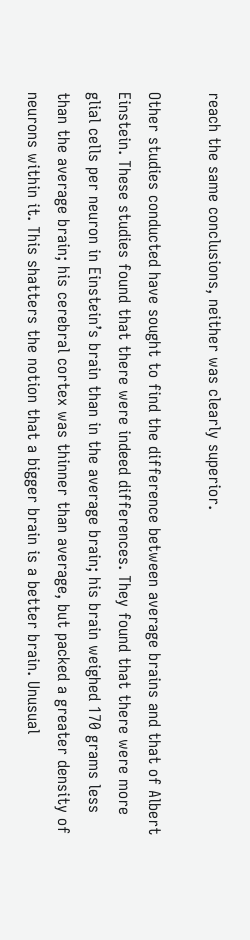reach the same conclusions, neither was clearly superior.

Other studies conducted have sought to find the difference between average brains and that of Albert Einstein. These studies found that there were indeed differences. They found that there were more glial cells per neuron in Einstein’s brain than in the average brain; his brain weighed 170 grams less than the average brain; his cerebral cortex was thinner than average, but packed a greater density of neurons within it. This shatters the notion that a bigger brain is a better brain. Unusual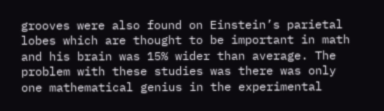grooves were also found on Einstein’s parietal lobes which are thought to be important in math and his brain was 15% wider than average. The problem with these studies was there was only one mathematical genius in the experimental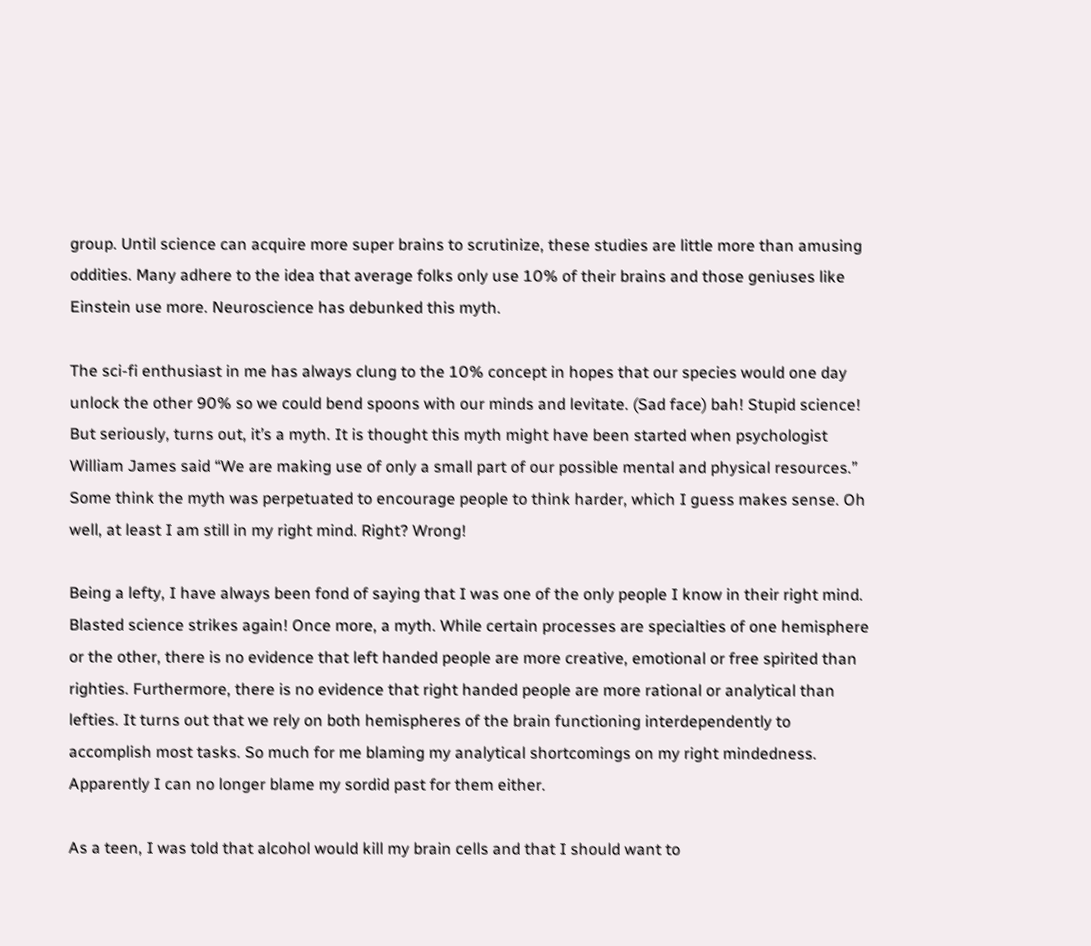group. Until science can acquire more super brains to scrutinize, these studies are little more than amusing oddities. Many adhere to the idea that average folks only use 10% of their brains and those geniuses like Einstein use more. Neuroscience has debunked this myth.

The sci-fi enthusiast in me has always clung to the 10% concept in hopes that our species would one day unlock the other 90% so we could bend spoons with our minds and levitate. (Sad face) bah! Stupid science! But seriously, turns out, it’s a myth. It is thought this myth might have been started when psychologist William James said “We are making use of only a small part of our possible mental and physical resources.” Some think the myth was perpetuated to encourage people to think harder, which I guess makes sense. Oh well, at least I am still in my right mind. Right? Wrong!

Being a lefty, I have always been fond of saying that I was one of the only people I know in their right mind. Blasted science strikes again! Once more, a myth. While certain processes are specialties of one hemisphere or the other, there is no evidence that left handed people are more creative, emotional or free spirited than righties. Furthermore, there is no evidence that right handed people are more rational or analytical than lefties. It turns out that we rely on both hemispheres of the brain functioning interdependently to accomplish most tasks. So much for me blaming my analytical shortcomings on my right mindedness. Apparently I can no longer blame my sordid past for them either.

As a teen, I was told that alcohol would kill my brain cells and that I should want to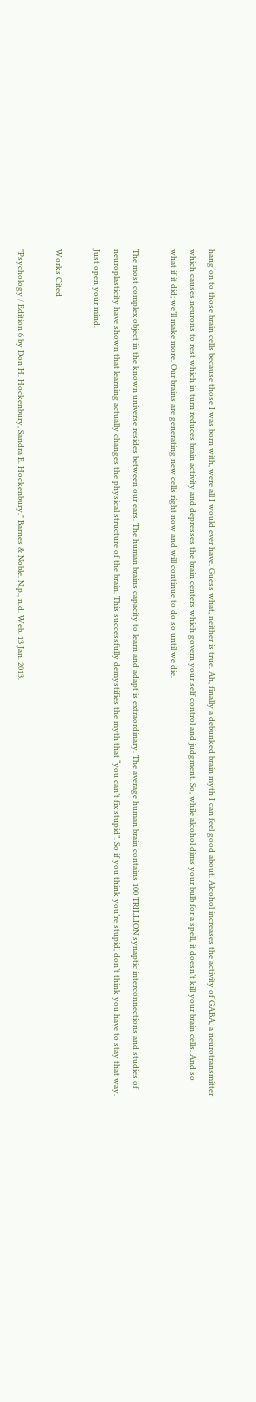hang on to those brain cells because those I was born with, were all I would ever have. Guess what, neither is true. Ah, finally a debunked brain myth I can feel good about. Alcohol increases the activity of GABA, a neurotransmitter which causes neurons to rest which in turn reduces brain activity and depresses the brain centers which govern your self control and judgment. So, while alcohol dims your bulb for a spell, it doesn’t kill your brain cells. And so what if it did; we’ll make more. Our brains are generating new cells right now and will continue to do so until we die.

The most complex object in the known universe resides between our ears. The human brains capacity to learn and adapt is extraordinary. The average human brain contains 100 TRILLION synaptic interconnections and studies of neuroplasticity have shown that learning actually changes the physical structure of the brain. This successfully demystifies the myth that “you can’t fix stupid”. So if you think you’re stupid, don’t think you have to stay that way. Just open your mind.

Works Cited

"Psychology / Edition 6 by Don H. Hockenbury, Sandra E. Hockenbury." Barnes & Noble. N.p., n.d. Web. 13 Jan. 2013.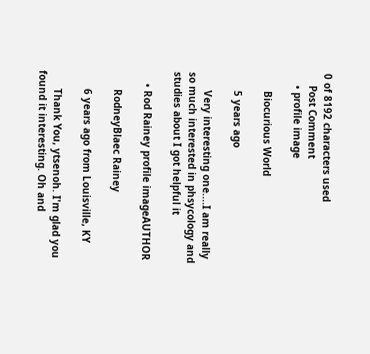0 of 8192 characters used
    Post Comment
    • profile image

      Biocurious World

      5 years ago

      Very interesting one....I am really so much interested in phsycology and studies about I got helpful it

    • Rod Rainey profile imageAUTHOR

      RodneyBlaec Rainey

      6 years ago from Louisville, KY

      Thank You, ytsenoh. I'm glad you found it interesting. Oh and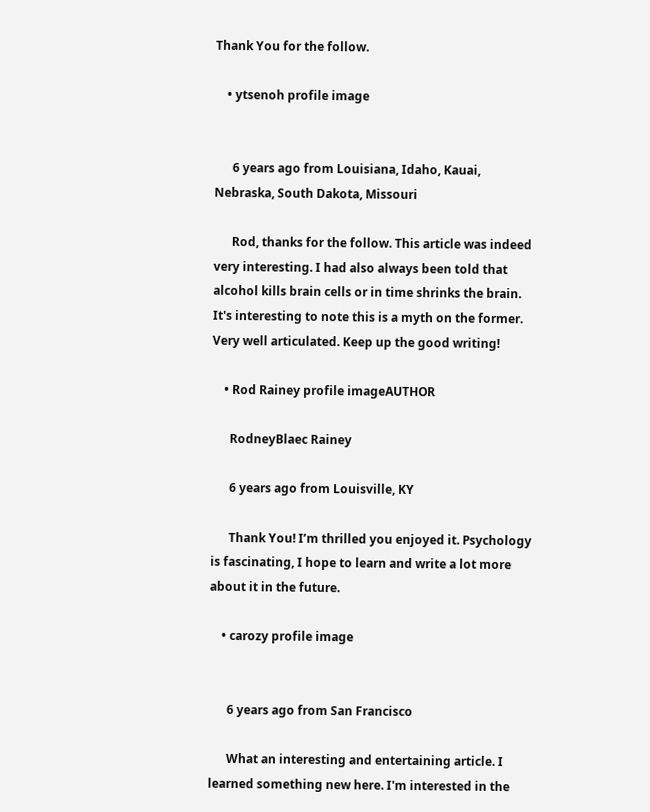Thank You for the follow.

    • ytsenoh profile image


      6 years ago from Louisiana, Idaho, Kauai, Nebraska, South Dakota, Missouri

      Rod, thanks for the follow. This article was indeed very interesting. I had also always been told that alcohol kills brain cells or in time shrinks the brain. It's interesting to note this is a myth on the former. Very well articulated. Keep up the good writing!

    • Rod Rainey profile imageAUTHOR

      RodneyBlaec Rainey

      6 years ago from Louisville, KY

      Thank You! I’m thrilled you enjoyed it. Psychology is fascinating, I hope to learn and write a lot more about it in the future.

    • carozy profile image


      6 years ago from San Francisco

      What an interesting and entertaining article. I learned something new here. I'm interested in the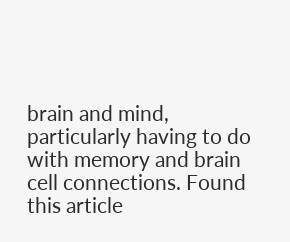brain and mind, particularly having to do with memory and brain cell connections. Found this article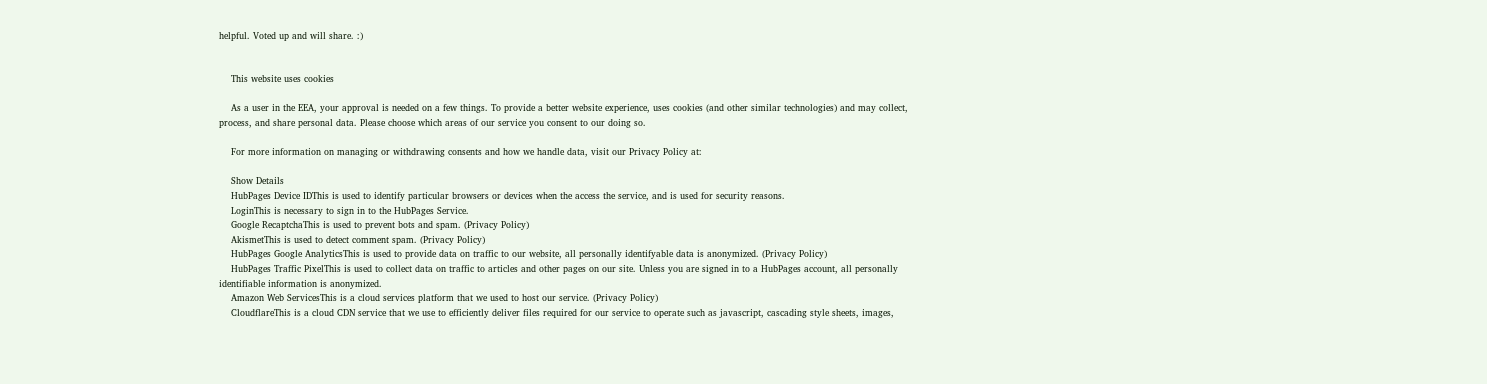helpful. Voted up and will share. :)


    This website uses cookies

    As a user in the EEA, your approval is needed on a few things. To provide a better website experience, uses cookies (and other similar technologies) and may collect, process, and share personal data. Please choose which areas of our service you consent to our doing so.

    For more information on managing or withdrawing consents and how we handle data, visit our Privacy Policy at:

    Show Details
    HubPages Device IDThis is used to identify particular browsers or devices when the access the service, and is used for security reasons.
    LoginThis is necessary to sign in to the HubPages Service.
    Google RecaptchaThis is used to prevent bots and spam. (Privacy Policy)
    AkismetThis is used to detect comment spam. (Privacy Policy)
    HubPages Google AnalyticsThis is used to provide data on traffic to our website, all personally identifyable data is anonymized. (Privacy Policy)
    HubPages Traffic PixelThis is used to collect data on traffic to articles and other pages on our site. Unless you are signed in to a HubPages account, all personally identifiable information is anonymized.
    Amazon Web ServicesThis is a cloud services platform that we used to host our service. (Privacy Policy)
    CloudflareThis is a cloud CDN service that we use to efficiently deliver files required for our service to operate such as javascript, cascading style sheets, images,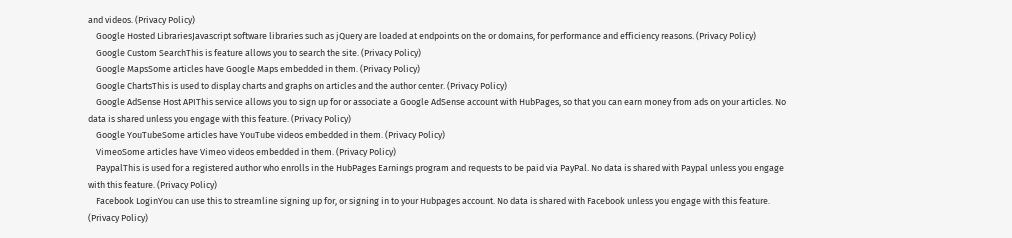and videos. (Privacy Policy)
    Google Hosted LibrariesJavascript software libraries such as jQuery are loaded at endpoints on the or domains, for performance and efficiency reasons. (Privacy Policy)
    Google Custom SearchThis is feature allows you to search the site. (Privacy Policy)
    Google MapsSome articles have Google Maps embedded in them. (Privacy Policy)
    Google ChartsThis is used to display charts and graphs on articles and the author center. (Privacy Policy)
    Google AdSense Host APIThis service allows you to sign up for or associate a Google AdSense account with HubPages, so that you can earn money from ads on your articles. No data is shared unless you engage with this feature. (Privacy Policy)
    Google YouTubeSome articles have YouTube videos embedded in them. (Privacy Policy)
    VimeoSome articles have Vimeo videos embedded in them. (Privacy Policy)
    PaypalThis is used for a registered author who enrolls in the HubPages Earnings program and requests to be paid via PayPal. No data is shared with Paypal unless you engage with this feature. (Privacy Policy)
    Facebook LoginYou can use this to streamline signing up for, or signing in to your Hubpages account. No data is shared with Facebook unless you engage with this feature. (Privacy Policy)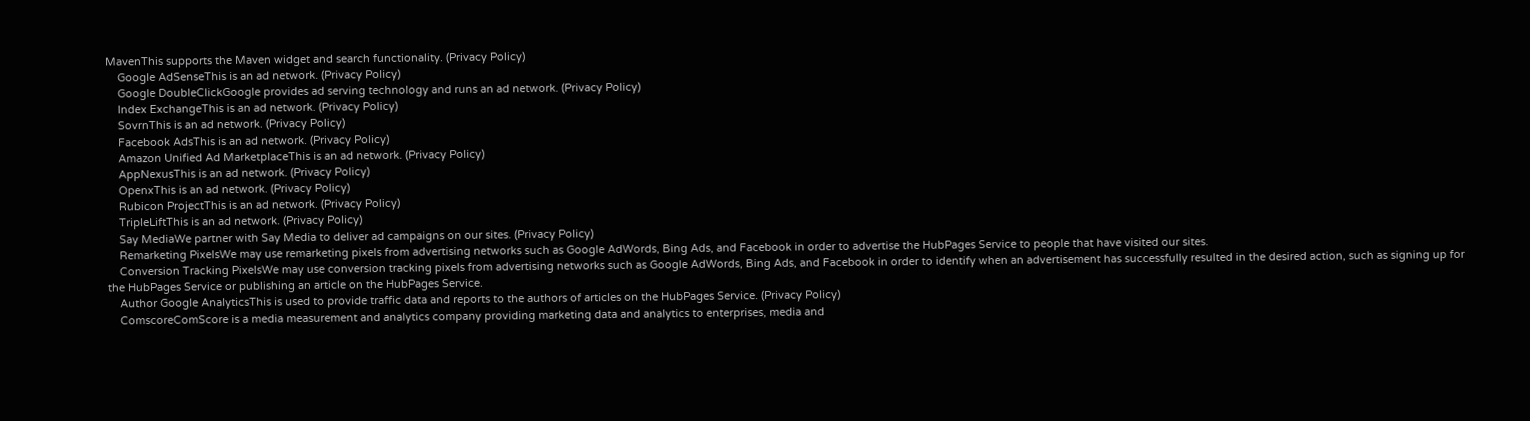MavenThis supports the Maven widget and search functionality. (Privacy Policy)
    Google AdSenseThis is an ad network. (Privacy Policy)
    Google DoubleClickGoogle provides ad serving technology and runs an ad network. (Privacy Policy)
    Index ExchangeThis is an ad network. (Privacy Policy)
    SovrnThis is an ad network. (Privacy Policy)
    Facebook AdsThis is an ad network. (Privacy Policy)
    Amazon Unified Ad MarketplaceThis is an ad network. (Privacy Policy)
    AppNexusThis is an ad network. (Privacy Policy)
    OpenxThis is an ad network. (Privacy Policy)
    Rubicon ProjectThis is an ad network. (Privacy Policy)
    TripleLiftThis is an ad network. (Privacy Policy)
    Say MediaWe partner with Say Media to deliver ad campaigns on our sites. (Privacy Policy)
    Remarketing PixelsWe may use remarketing pixels from advertising networks such as Google AdWords, Bing Ads, and Facebook in order to advertise the HubPages Service to people that have visited our sites.
    Conversion Tracking PixelsWe may use conversion tracking pixels from advertising networks such as Google AdWords, Bing Ads, and Facebook in order to identify when an advertisement has successfully resulted in the desired action, such as signing up for the HubPages Service or publishing an article on the HubPages Service.
    Author Google AnalyticsThis is used to provide traffic data and reports to the authors of articles on the HubPages Service. (Privacy Policy)
    ComscoreComScore is a media measurement and analytics company providing marketing data and analytics to enterprises, media and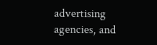advertising agencies, and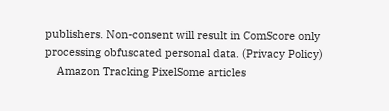publishers. Non-consent will result in ComScore only processing obfuscated personal data. (Privacy Policy)
    Amazon Tracking PixelSome articles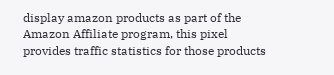display amazon products as part of the Amazon Affiliate program, this pixel provides traffic statistics for those products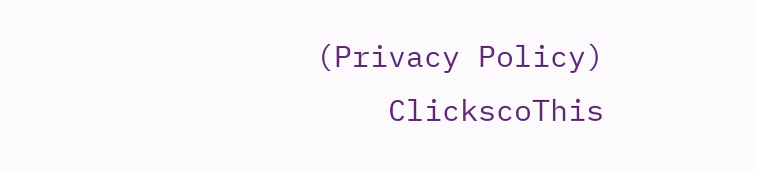(Privacy Policy)
    ClickscoThis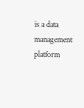is a data management platform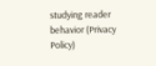studying reader behavior (Privacy Policy)